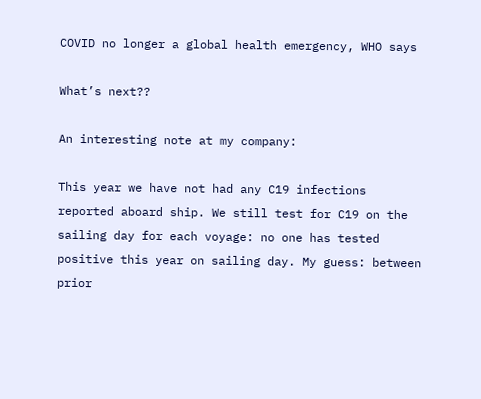COVID no longer a global health emergency, WHO says

What’s next??

An interesting note at my company:

This year we have not had any C19 infections reported aboard ship. We still test for C19 on the sailing day for each voyage: no one has tested positive this year on sailing day. My guess: between prior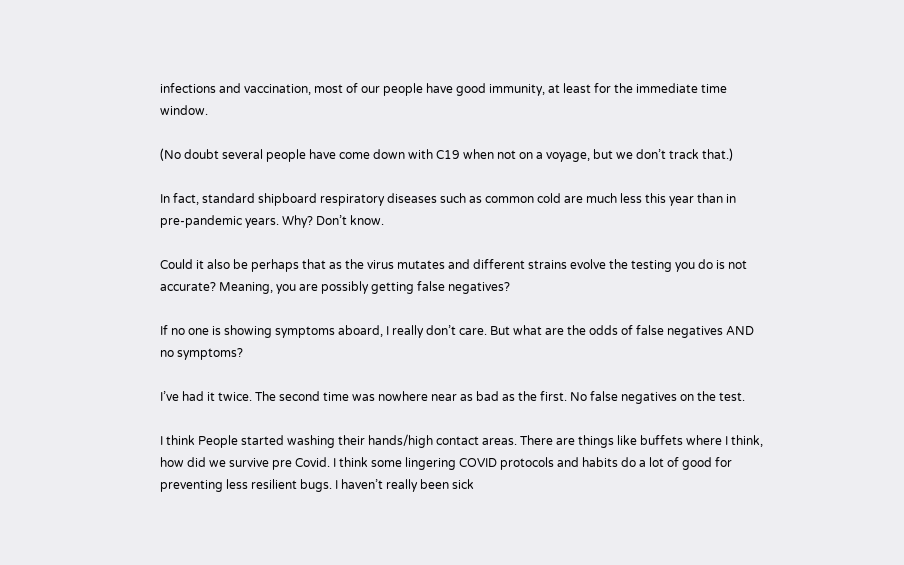infections and vaccination, most of our people have good immunity, at least for the immediate time window.

(No doubt several people have come down with C19 when not on a voyage, but we don’t track that.)

In fact, standard shipboard respiratory diseases such as common cold are much less this year than in pre-pandemic years. Why? Don’t know.

Could it also be perhaps that as the virus mutates and different strains evolve the testing you do is not accurate? Meaning, you are possibly getting false negatives?

If no one is showing symptoms aboard, I really don’t care. But what are the odds of false negatives AND no symptoms?

I’ve had it twice. The second time was nowhere near as bad as the first. No false negatives on the test.

I think People started washing their hands/high contact areas. There are things like buffets where I think, how did we survive pre Covid. I think some lingering COVID protocols and habits do a lot of good for preventing less resilient bugs. I haven’t really been sick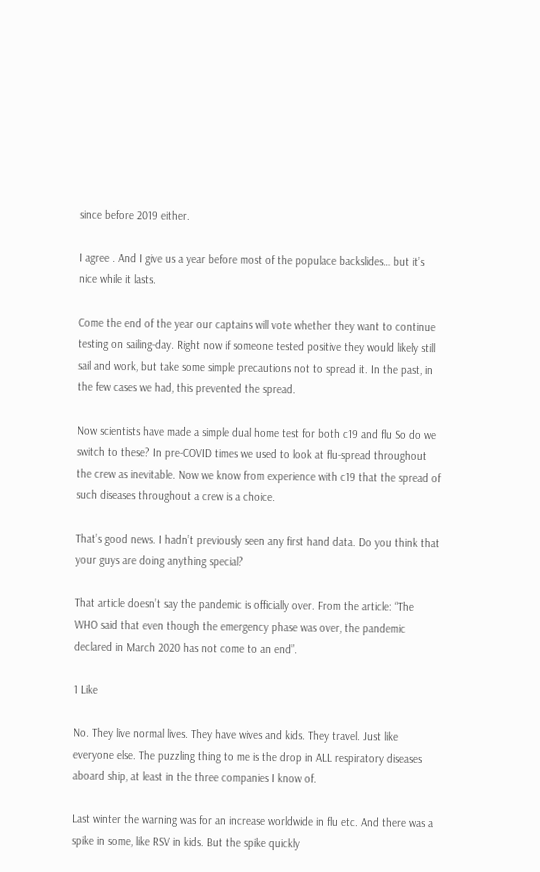since before 2019 either.

I agree . And I give us a year before most of the populace backslides… but it’s nice while it lasts.

Come the end of the year our captains will vote whether they want to continue testing on sailing-day. Right now if someone tested positive they would likely still sail and work, but take some simple precautions not to spread it. In the past, in the few cases we had, this prevented the spread.

Now scientists have made a simple dual home test for both c19 and flu So do we switch to these? In pre-COVID times we used to look at flu-spread throughout the crew as inevitable. Now we know from experience with c19 that the spread of such diseases throughout a crew is a choice.

That’s good news. I hadn’t previously seen any first hand data. Do you think that your guys are doing anything special?

That article doesn’t say the pandemic is officially over. From the article: “The WHO said that even though the emergency phase was over, the pandemic declared in March 2020 has not come to an end”.

1 Like

No. They live normal lives. They have wives and kids. They travel. Just like everyone else. The puzzling thing to me is the drop in ALL respiratory diseases aboard ship, at least in the three companies I know of.

Last winter the warning was for an increase worldwide in flu etc. And there was a spike in some, like RSV in kids. But the spike quickly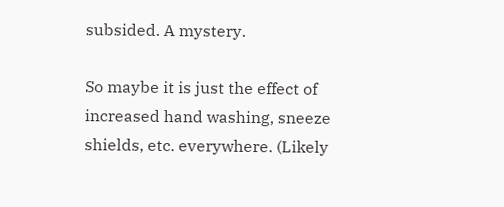subsided. A mystery.

So maybe it is just the effect of increased hand washing, sneeze shields, etc. everywhere. (Likely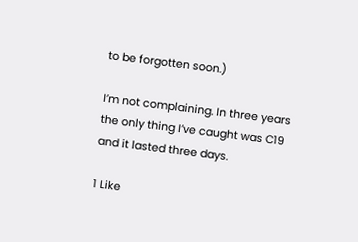to be forgotten soon.)

I’m not complaining. In three years the only thing I’ve caught was C19 and it lasted three days.

1 Like